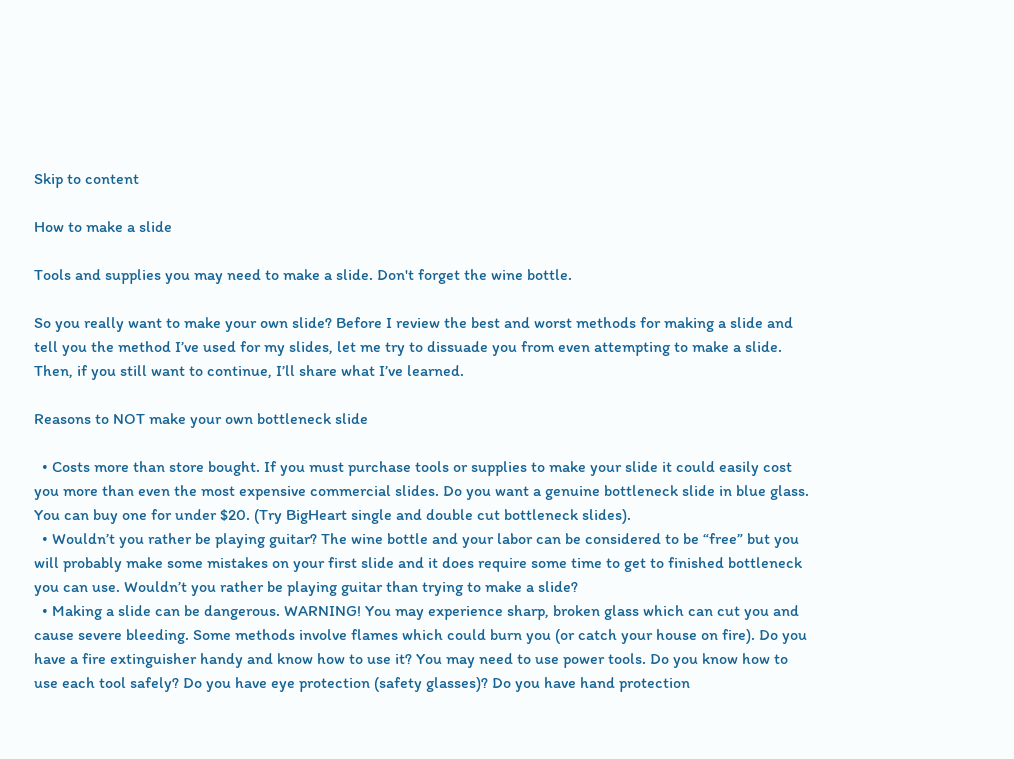Skip to content

How to make a slide

Tools and supplies you may need to make a slide. Don't forget the wine bottle.

So you really want to make your own slide? Before I review the best and worst methods for making a slide and tell you the method I’ve used for my slides, let me try to dissuade you from even attempting to make a slide. Then, if you still want to continue, I’ll share what I’ve learned.

Reasons to NOT make your own bottleneck slide

  • Costs more than store bought. If you must purchase tools or supplies to make your slide it could easily cost you more than even the most expensive commercial slides. Do you want a genuine bottleneck slide in blue glass. You can buy one for under $20. (Try BigHeart single and double cut bottleneck slides).
  • Wouldn’t you rather be playing guitar? The wine bottle and your labor can be considered to be “free” but you will probably make some mistakes on your first slide and it does require some time to get to finished bottleneck you can use. Wouldn’t you rather be playing guitar than trying to make a slide?
  • Making a slide can be dangerous. WARNING! You may experience sharp, broken glass which can cut you and cause severe bleeding. Some methods involve flames which could burn you (or catch your house on fire). Do you have a fire extinguisher handy and know how to use it? You may need to use power tools. Do you know how to use each tool safely? Do you have eye protection (safety glasses)? Do you have hand protection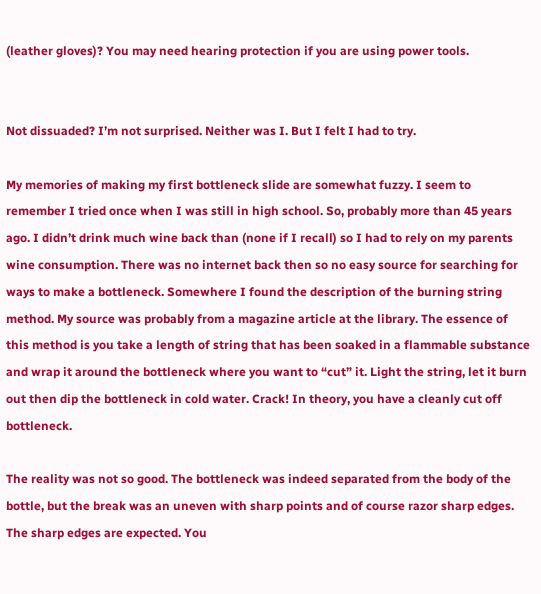(leather gloves)? You may need hearing protection if you are using power tools.


Not dissuaded? I’m not surprised. Neither was I. But I felt I had to try.

My memories of making my first bottleneck slide are somewhat fuzzy. I seem to remember I tried once when I was still in high school. So, probably more than 45 years ago. I didn’t drink much wine back than (none if I recall) so I had to rely on my parents wine consumption. There was no internet back then so no easy source for searching for ways to make a bottleneck. Somewhere I found the description of the burning string method. My source was probably from a magazine article at the library. The essence of this method is you take a length of string that has been soaked in a flammable substance and wrap it around the bottleneck where you want to “cut” it. Light the string, let it burn out then dip the bottleneck in cold water. Crack! In theory, you have a cleanly cut off bottleneck.

The reality was not so good. The bottleneck was indeed separated from the body of the bottle, but the break was an uneven with sharp points and of course razor sharp edges. The sharp edges are expected. You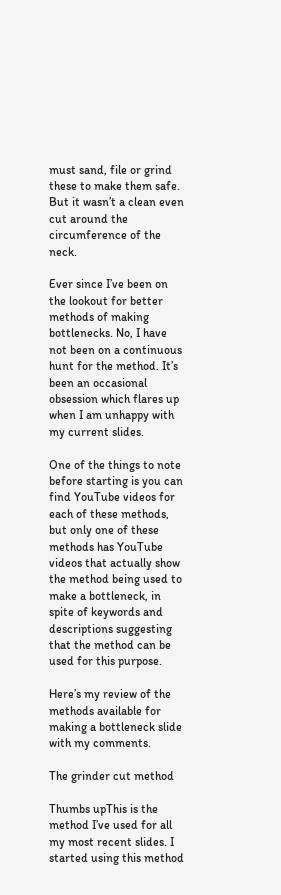must sand, file or grind these to make them safe. But it wasn’t a clean even cut around the circumference of the neck.

Ever since I’ve been on the lookout for better methods of making bottlenecks. No, I have not been on a continuous hunt for the method. It’s been an occasional obsession which flares up when I am unhappy with my current slides.

One of the things to note before starting is you can find YouTube videos for each of these methods, but only one of these methods has YouTube videos that actually show the method being used to make a bottleneck, in spite of keywords and descriptions suggesting that the method can be used for this purpose.

Here’s my review of the methods available for making a bottleneck slide with my comments.

The grinder cut method

Thumbs upThis is the method I’ve used for all my most recent slides. I started using this method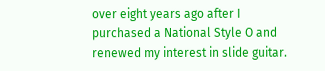over eight years ago after I purchased a National Style O and renewed my interest in slide guitar.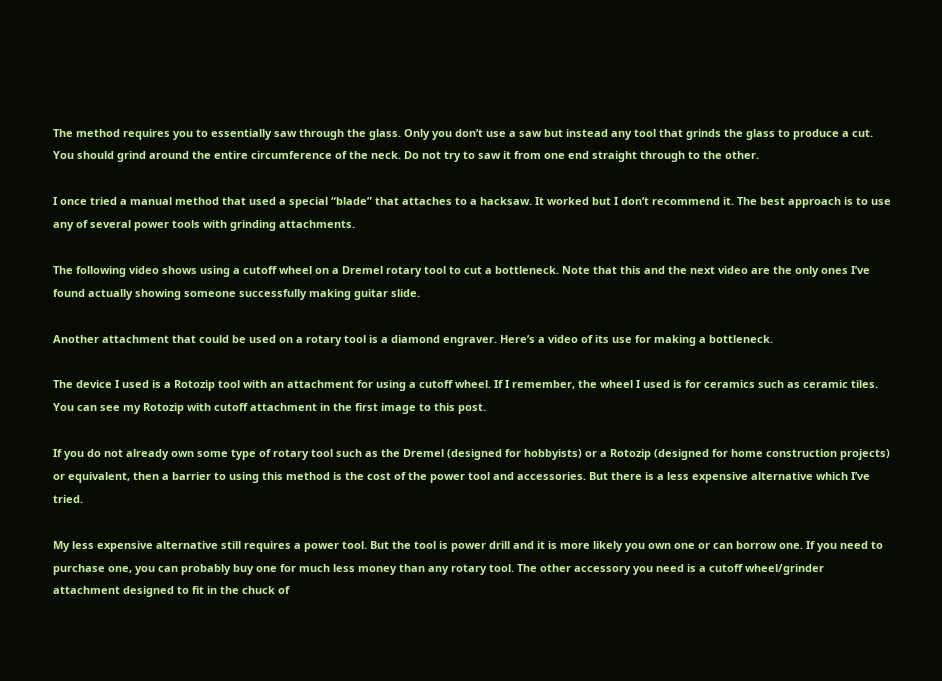The method requires you to essentially saw through the glass. Only you don’t use a saw but instead any tool that grinds the glass to produce a cut. You should grind around the entire circumference of the neck. Do not try to saw it from one end straight through to the other.

I once tried a manual method that used a special “blade” that attaches to a hacksaw. It worked but I don’t recommend it. The best approach is to use any of several power tools with grinding attachments.

The following video shows using a cutoff wheel on a Dremel rotary tool to cut a bottleneck. Note that this and the next video are the only ones I’ve found actually showing someone successfully making guitar slide.

Another attachment that could be used on a rotary tool is a diamond engraver. Here’s a video of its use for making a bottleneck.

The device I used is a Rotozip tool with an attachment for using a cutoff wheel. If I remember, the wheel I used is for ceramics such as ceramic tiles. You can see my Rotozip with cutoff attachment in the first image to this post.

If you do not already own some type of rotary tool such as the Dremel (designed for hobbyists) or a Rotozip (designed for home construction projects) or equivalent, then a barrier to using this method is the cost of the power tool and accessories. But there is a less expensive alternative which I’ve tried.

My less expensive alternative still requires a power tool. But the tool is power drill and it is more likely you own one or can borrow one. If you need to purchase one, you can probably buy one for much less money than any rotary tool. The other accessory you need is a cutoff wheel/grinder attachment designed to fit in the chuck of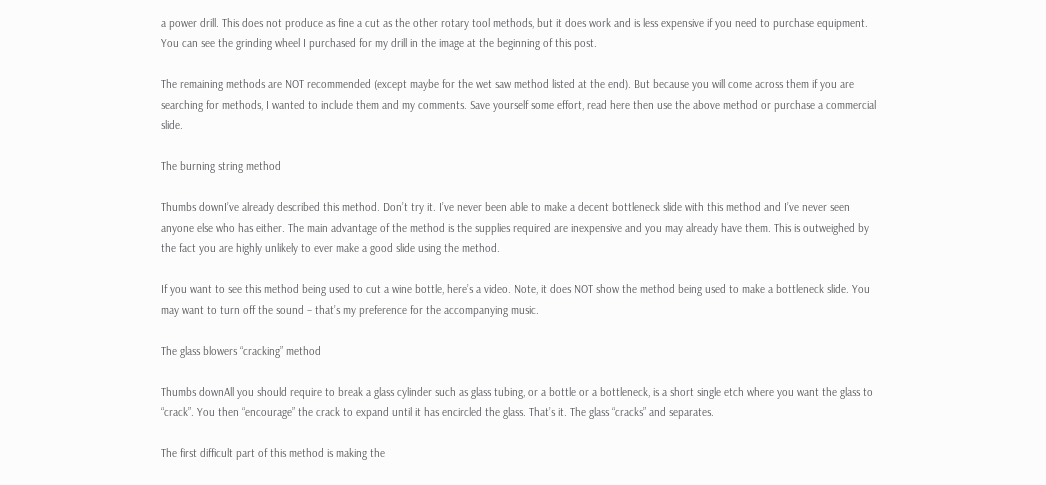a power drill. This does not produce as fine a cut as the other rotary tool methods, but it does work and is less expensive if you need to purchase equipment. You can see the grinding wheel I purchased for my drill in the image at the beginning of this post.

The remaining methods are NOT recommended (except maybe for the wet saw method listed at the end). But because you will come across them if you are searching for methods, I wanted to include them and my comments. Save yourself some effort, read here then use the above method or purchase a commercial slide.

The burning string method

Thumbs downI’ve already described this method. Don’t try it. I’ve never been able to make a decent bottleneck slide with this method and I’ve never seen anyone else who has either. The main advantage of the method is the supplies required are inexpensive and you may already have them. This is outweighed by the fact you are highly unlikely to ever make a good slide using the method.

If you want to see this method being used to cut a wine bottle, here’s a video. Note, it does NOT show the method being used to make a bottleneck slide. You may want to turn off the sound – that’s my preference for the accompanying music.

The glass blowers “cracking” method

Thumbs downAll you should require to break a glass cylinder such as glass tubing, or a bottle or a bottleneck, is a short single etch where you want the glass to “crack”. You then “encourage” the crack to expand until it has encircled the glass. That’s it. The glass “cracks” and separates.

The first difficult part of this method is making the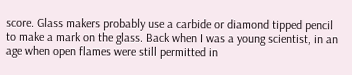score. Glass makers probably use a carbide or diamond tipped pencil to make a mark on the glass. Back when I was a young scientist, in an age when open flames were still permitted in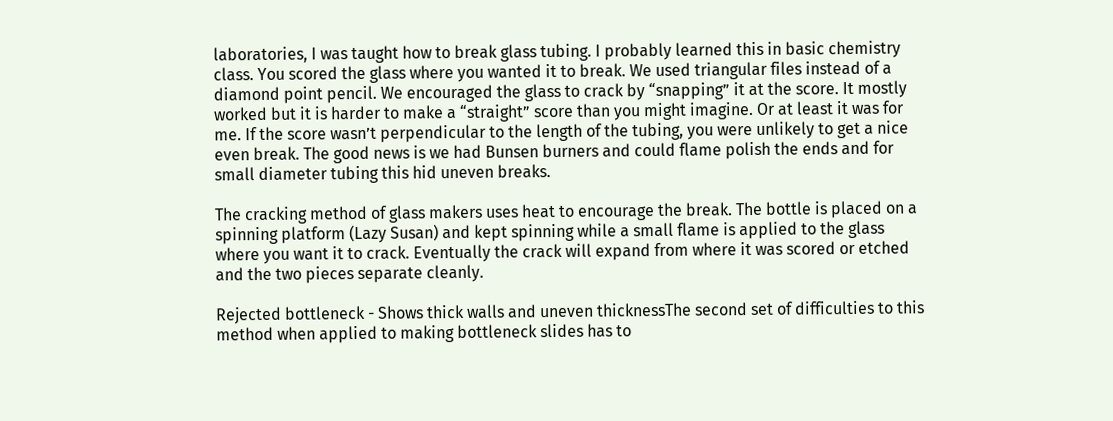laboratories, I was taught how to break glass tubing. I probably learned this in basic chemistry class. You scored the glass where you wanted it to break. We used triangular files instead of a diamond point pencil. We encouraged the glass to crack by “snapping” it at the score. It mostly worked but it is harder to make a “straight” score than you might imagine. Or at least it was for me. If the score wasn’t perpendicular to the length of the tubing, you were unlikely to get a nice even break. The good news is we had Bunsen burners and could flame polish the ends and for small diameter tubing this hid uneven breaks.

The cracking method of glass makers uses heat to encourage the break. The bottle is placed on a spinning platform (Lazy Susan) and kept spinning while a small flame is applied to the glass where you want it to crack. Eventually the crack will expand from where it was scored or etched and the two pieces separate cleanly.

Rejected bottleneck - Shows thick walls and uneven thicknessThe second set of difficulties to this method when applied to making bottleneck slides has to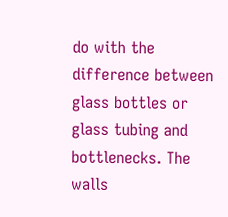do with the difference between glass bottles or glass tubing and bottlenecks. The walls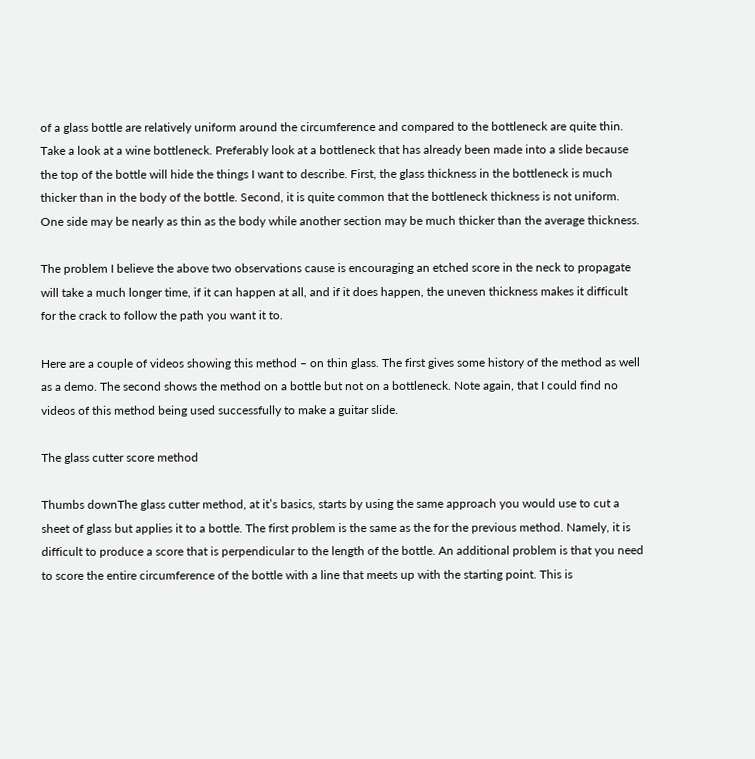of a glass bottle are relatively uniform around the circumference and compared to the bottleneck are quite thin. Take a look at a wine bottleneck. Preferably look at a bottleneck that has already been made into a slide because the top of the bottle will hide the things I want to describe. First, the glass thickness in the bottleneck is much thicker than in the body of the bottle. Second, it is quite common that the bottleneck thickness is not uniform. One side may be nearly as thin as the body while another section may be much thicker than the average thickness.

The problem I believe the above two observations cause is encouraging an etched score in the neck to propagate will take a much longer time, if it can happen at all, and if it does happen, the uneven thickness makes it difficult for the crack to follow the path you want it to.

Here are a couple of videos showing this method – on thin glass. The first gives some history of the method as well as a demo. The second shows the method on a bottle but not on a bottleneck. Note again, that I could find no videos of this method being used successfully to make a guitar slide.

The glass cutter score method

Thumbs downThe glass cutter method, at it’s basics, starts by using the same approach you would use to cut a sheet of glass but applies it to a bottle. The first problem is the same as the for the previous method. Namely, it is difficult to produce a score that is perpendicular to the length of the bottle. An additional problem is that you need to score the entire circumference of the bottle with a line that meets up with the starting point. This is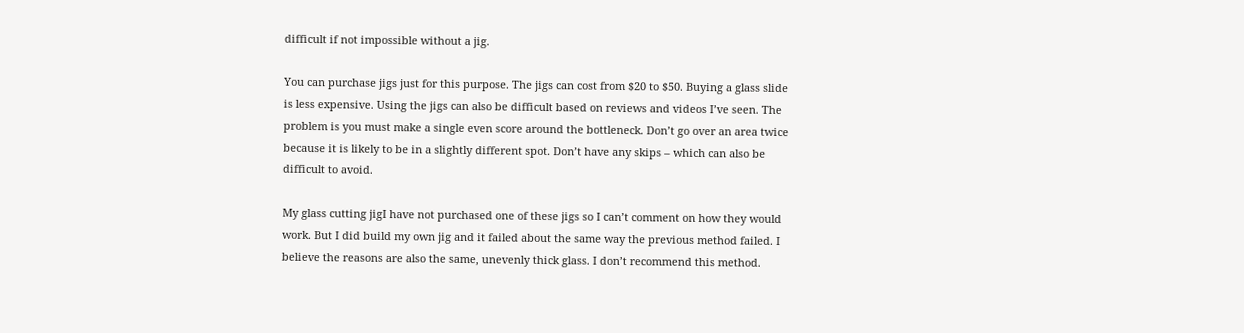difficult if not impossible without a jig.

You can purchase jigs just for this purpose. The jigs can cost from $20 to $50. Buying a glass slide is less expensive. Using the jigs can also be difficult based on reviews and videos I’ve seen. The problem is you must make a single even score around the bottleneck. Don’t go over an area twice because it is likely to be in a slightly different spot. Don’t have any skips – which can also be difficult to avoid.

My glass cutting jigI have not purchased one of these jigs so I can’t comment on how they would work. But I did build my own jig and it failed about the same way the previous method failed. I believe the reasons are also the same, unevenly thick glass. I don’t recommend this method.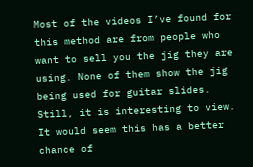Most of the videos I’ve found for this method are from people who want to sell you the jig they are using. None of them show the jig being used for guitar slides. Still, it is interesting to view. It would seem this has a better chance of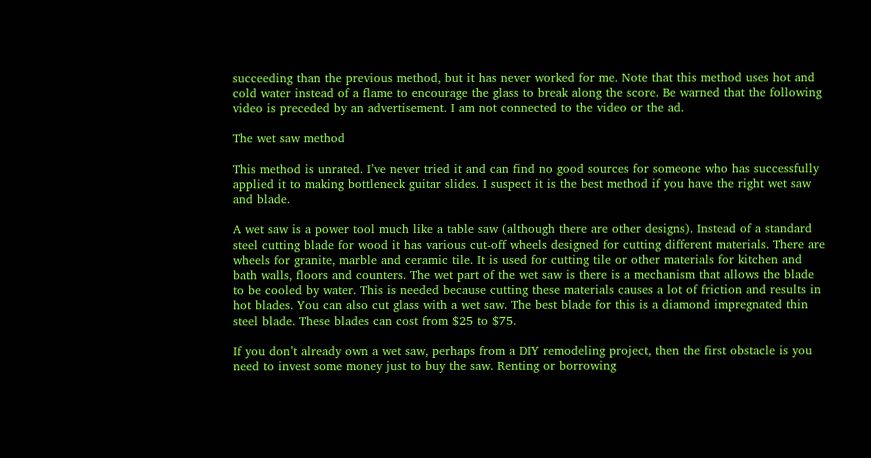succeeding than the previous method, but it has never worked for me. Note that this method uses hot and cold water instead of a flame to encourage the glass to break along the score. Be warned that the following video is preceded by an advertisement. I am not connected to the video or the ad.

The wet saw method

This method is unrated. I’ve never tried it and can find no good sources for someone who has successfully applied it to making bottleneck guitar slides. I suspect it is the best method if you have the right wet saw and blade.

A wet saw is a power tool much like a table saw (although there are other designs). Instead of a standard steel cutting blade for wood it has various cut-off wheels designed for cutting different materials. There are wheels for granite, marble and ceramic tile. It is used for cutting tile or other materials for kitchen and bath walls, floors and counters. The wet part of the wet saw is there is a mechanism that allows the blade to be cooled by water. This is needed because cutting these materials causes a lot of friction and results in hot blades. You can also cut glass with a wet saw. The best blade for this is a diamond impregnated thin steel blade. These blades can cost from $25 to $75.

If you don’t already own a wet saw, perhaps from a DIY remodeling project, then the first obstacle is you need to invest some money just to buy the saw. Renting or borrowing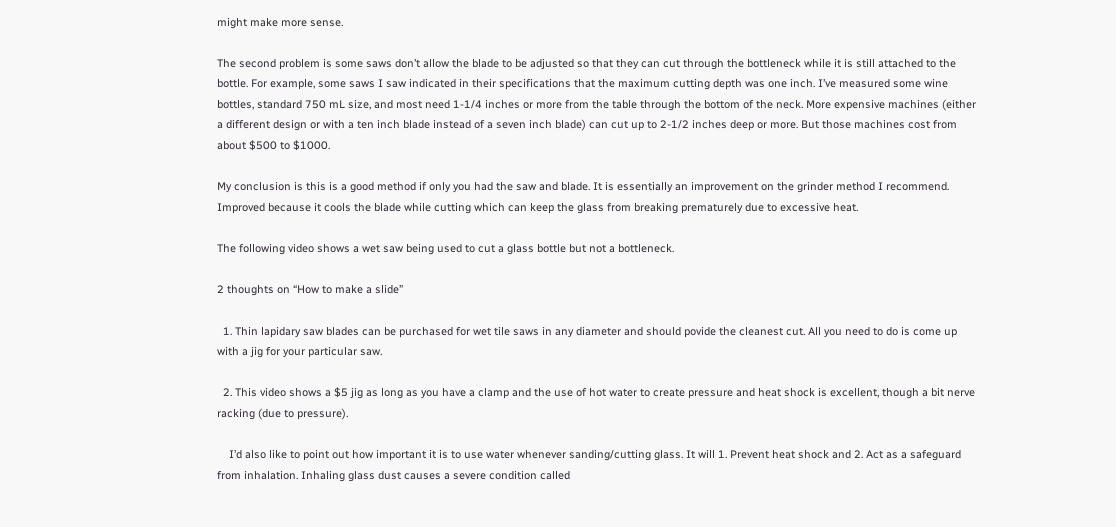might make more sense.

The second problem is some saws don’t allow the blade to be adjusted so that they can cut through the bottleneck while it is still attached to the bottle. For example, some saws I saw indicated in their specifications that the maximum cutting depth was one inch. I’ve measured some wine bottles, standard 750 mL size, and most need 1-1/4 inches or more from the table through the bottom of the neck. More expensive machines (either a different design or with a ten inch blade instead of a seven inch blade) can cut up to 2-1/2 inches deep or more. But those machines cost from about $500 to $1000.

My conclusion is this is a good method if only you had the saw and blade. It is essentially an improvement on the grinder method I recommend. Improved because it cools the blade while cutting which can keep the glass from breaking prematurely due to excessive heat.

The following video shows a wet saw being used to cut a glass bottle but not a bottleneck.

2 thoughts on “How to make a slide”

  1. Thin lapidary saw blades can be purchased for wet tile saws in any diameter and should povide the cleanest cut. All you need to do is come up with a jig for your particular saw.

  2. This video shows a $5 jig as long as you have a clamp and the use of hot water to create pressure and heat shock is excellent, though a bit nerve racking (due to pressure).

    I’d also like to point out how important it is to use water whenever sanding/cutting glass. It will 1. Prevent heat shock and 2. Act as a safeguard from inhalation. Inhaling glass dust causes a severe condition called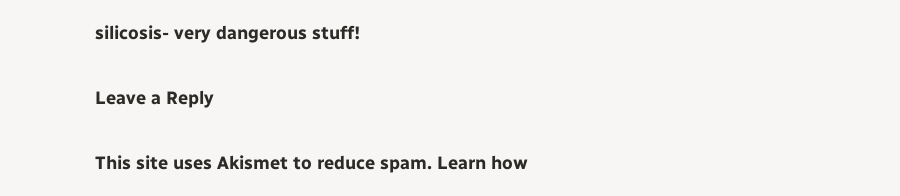silicosis- very dangerous stuff!

Leave a Reply

This site uses Akismet to reduce spam. Learn how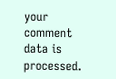your comment data is processed.